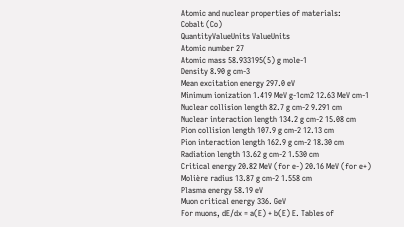Atomic and nuclear properties of materials:
Cobalt (Co)
QuantityValueUnits ValueUnits
Atomic number 27
Atomic mass 58.933195(5) g mole-1
Density 8.90 g cm-3
Mean excitation energy 297.0 eV
Minimum ionization 1.419 MeV g-1cm2 12.63 MeV cm-1
Nuclear collision length 82.7 g cm-2 9.291 cm
Nuclear interaction length 134.2 g cm-2 15.08 cm
Pion collision length 107.9 g cm-2 12.13 cm
Pion interaction length 162.9 g cm-2 18.30 cm
Radiation length 13.62 g cm-2 1.530 cm
Critical energy 20.82 MeV (for e-) 20.16 MeV (for e+)
Molière radius 13.87 g cm-2 1.558 cm
Plasma energy 58.19 eV
Muon critical energy 336. GeV
For muons, dE/dx = a(E) + b(E) E. Tables of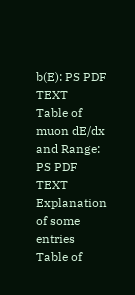b(E): PS PDF TEXT
Table of muon dE/dx and Range: PS PDF TEXT
Explanation of some entries
Table of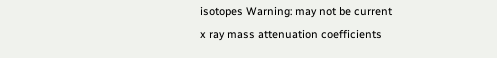isotopes Warning: may not be current
x ray mass attenuation coefficients